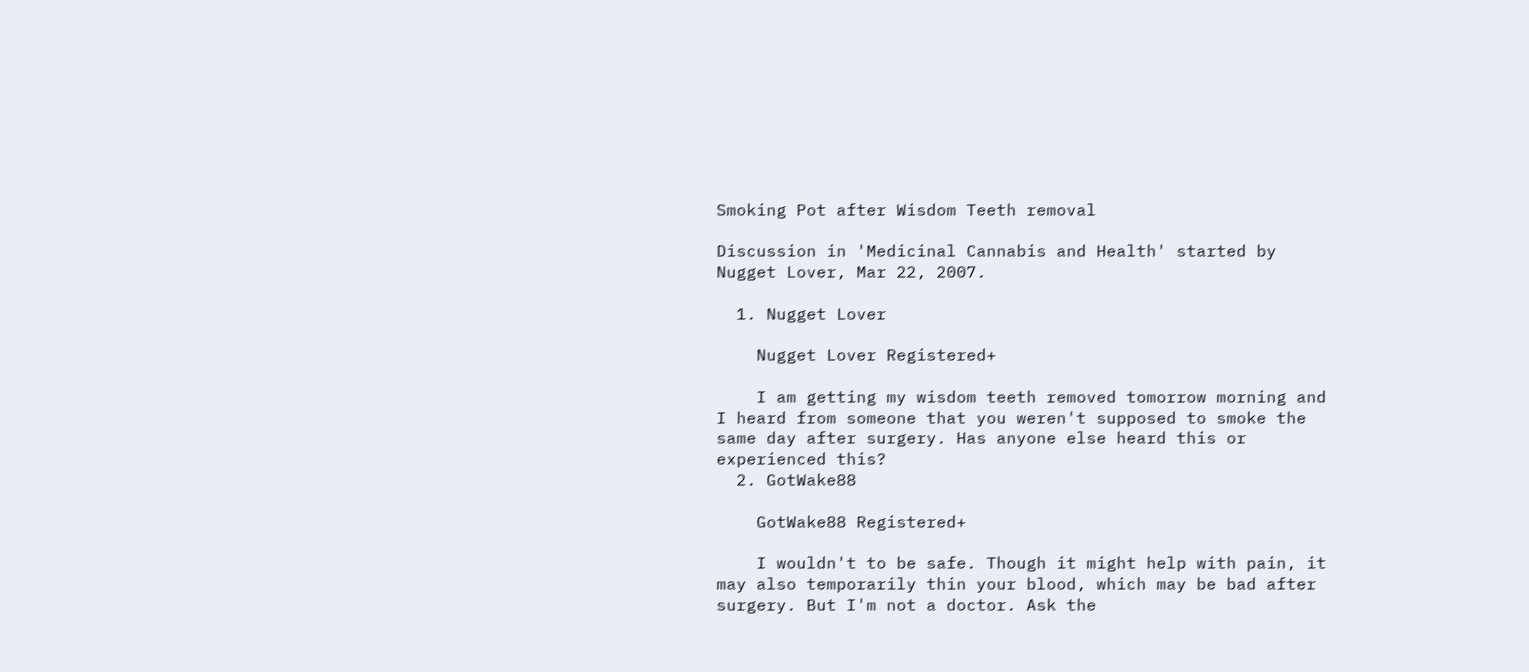Smoking Pot after Wisdom Teeth removal

Discussion in 'Medicinal Cannabis and Health' started by Nugget Lover, Mar 22, 2007.

  1. Nugget Lover

    Nugget Lover Registered+

    I am getting my wisdom teeth removed tomorrow morning and I heard from someone that you weren't supposed to smoke the same day after surgery. Has anyone else heard this or experienced this?
  2. GotWake88

    GotWake88 Registered+

    I wouldn't to be safe. Though it might help with pain, it may also temporarily thin your blood, which may be bad after surgery. But I'm not a doctor. Ask the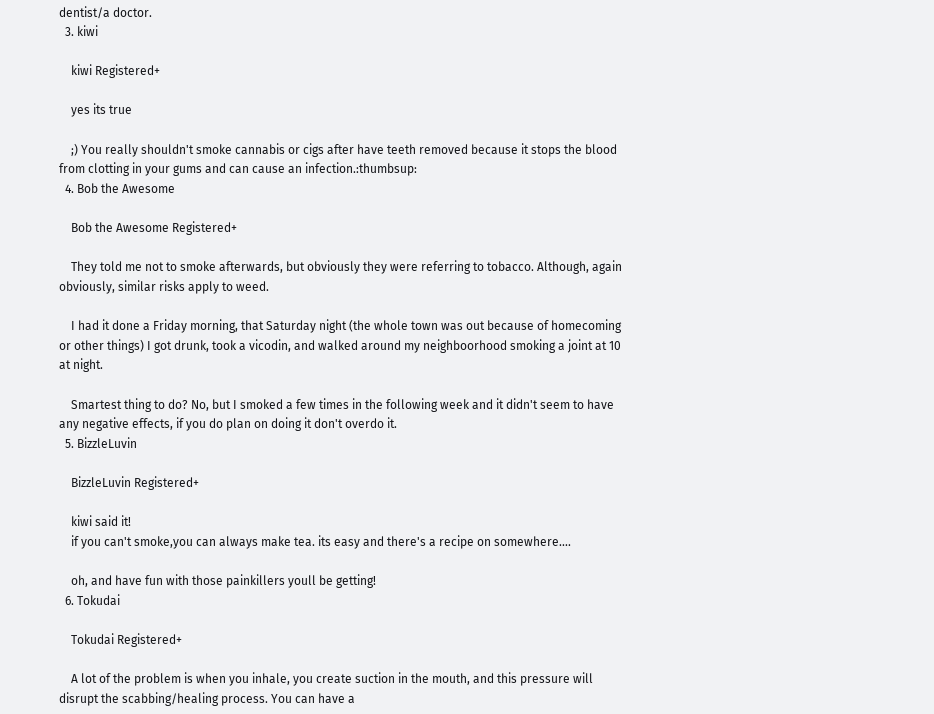dentist/a doctor.
  3. kiwi

    kiwi Registered+

    yes its true

    ;) You really shouldn't smoke cannabis or cigs after have teeth removed because it stops the blood from clotting in your gums and can cause an infection.:thumbsup:
  4. Bob the Awesome

    Bob the Awesome Registered+

    They told me not to smoke afterwards, but obviously they were referring to tobacco. Although, again obviously, similar risks apply to weed.

    I had it done a Friday morning, that Saturday night (the whole town was out because of homecoming or other things) I got drunk, took a vicodin, and walked around my neighboorhood smoking a joint at 10 at night.

    Smartest thing to do? No, but I smoked a few times in the following week and it didn't seem to have any negative effects, if you do plan on doing it don't overdo it.
  5. BizzleLuvin

    BizzleLuvin Registered+

    kiwi said it!
    if you can't smoke,you can always make tea. its easy and there's a recipe on somewhere....

    oh, and have fun with those painkillers youll be getting!
  6. Tokudai

    Tokudai Registered+

    A lot of the problem is when you inhale, you create suction in the mouth, and this pressure will disrupt the scabbing/healing process. You can have a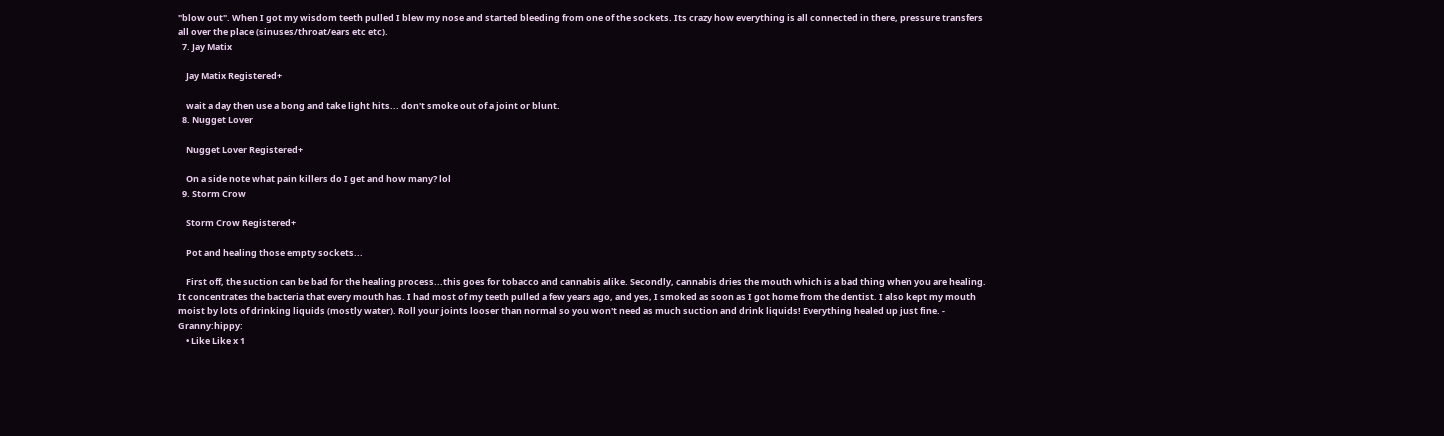"blow out". When I got my wisdom teeth pulled I blew my nose and started bleeding from one of the sockets. Its crazy how everything is all connected in there, pressure transfers all over the place (sinuses/throat/ears etc etc).
  7. Jay Matix

    Jay Matix Registered+

    wait a day then use a bong and take light hits... don't smoke out of a joint or blunt.
  8. Nugget Lover

    Nugget Lover Registered+

    On a side note what pain killers do I get and how many? lol
  9. Storm Crow

    Storm Crow Registered+

    Pot and healing those empty sockets...

    First off, the suction can be bad for the healing process...this goes for tobacco and cannabis alike. Secondly, cannabis dries the mouth which is a bad thing when you are healing. It concentrates the bacteria that every mouth has. I had most of my teeth pulled a few years ago, and yes, I smoked as soon as I got home from the dentist. I also kept my mouth moist by lots of drinking liquids (mostly water). Roll your joints looser than normal so you won't need as much suction and drink liquids! Everything healed up just fine. - Granny:hippy:
    • Like Like x 1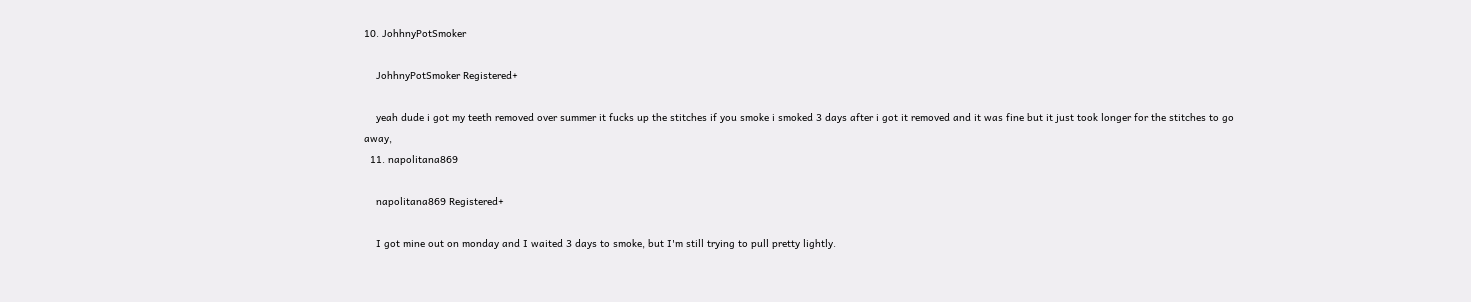10. JohhnyPotSmoker

    JohhnyPotSmoker Registered+

    yeah dude i got my teeth removed over summer it fucks up the stitches if you smoke i smoked 3 days after i got it removed and it was fine but it just took longer for the stitches to go away,
  11. napolitana869

    napolitana869 Registered+

    I got mine out on monday and I waited 3 days to smoke, but I'm still trying to pull pretty lightly.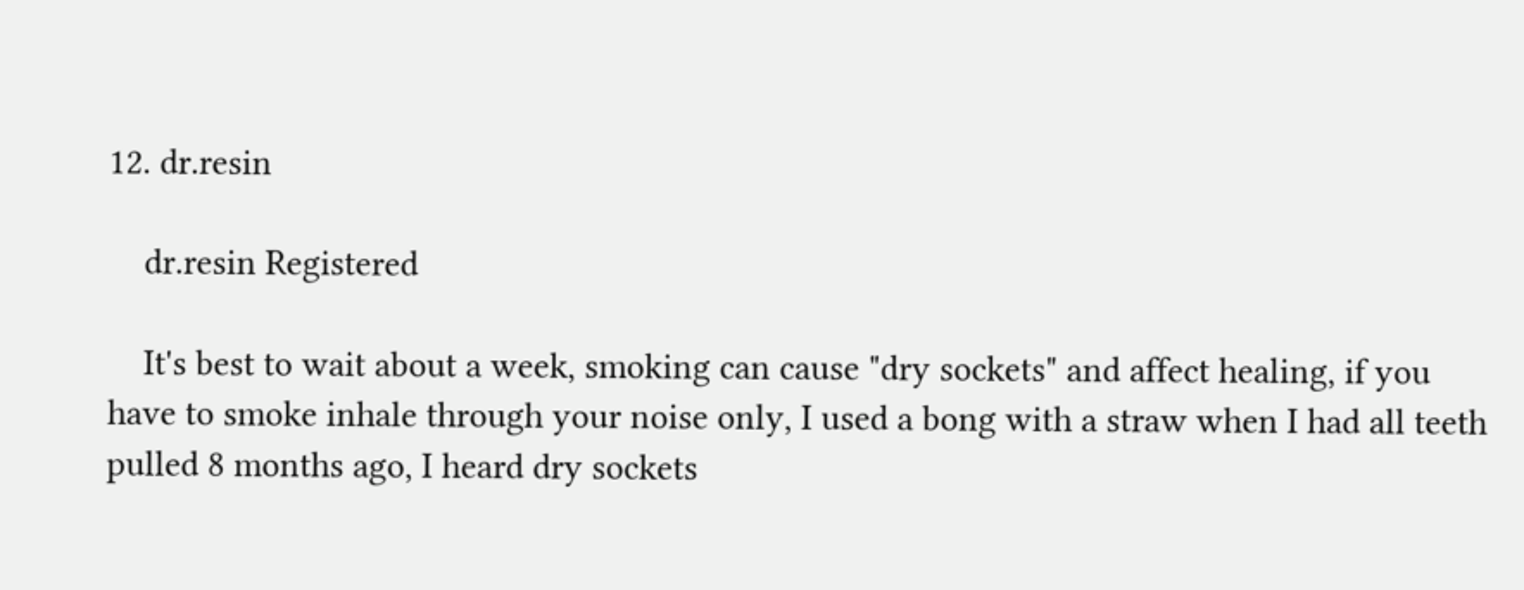12. dr.resin

    dr.resin Registered

    It's best to wait about a week, smoking can cause "dry sockets" and affect healing, if you have to smoke inhale through your noise only, I used a bong with a straw when I had all teeth pulled 8 months ago, I heard dry sockets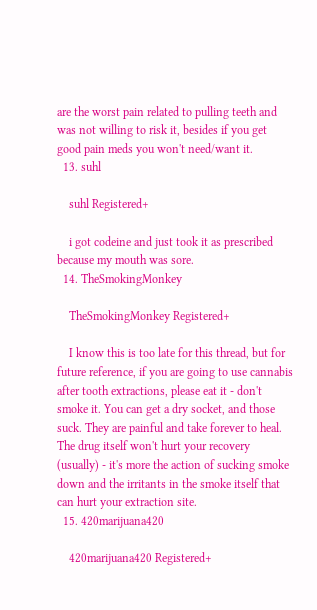are the worst pain related to pulling teeth and was not willing to risk it, besides if you get good pain meds you won't need/want it.
  13. suhl

    suhl Registered+

    i got codeine and just took it as prescribed because my mouth was sore.
  14. TheSmokingMonkey

    TheSmokingMonkey Registered+

    I know this is too late for this thread, but for future reference, if you are going to use cannabis after tooth extractions, please eat it - don't smoke it. You can get a dry socket, and those suck. They are painful and take forever to heal. The drug itself won't hurt your recovery (usually) - it's more the action of sucking smoke down and the irritants in the smoke itself that can hurt your extraction site.
  15. 420marijuana420

    420marijuana420 Registered+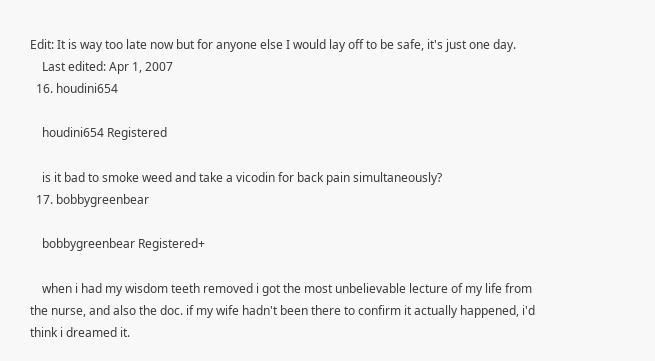Edit: It is way too late now but for anyone else I would lay off to be safe, it's just one day.
    Last edited: Apr 1, 2007
  16. houdini654

    houdini654 Registered

    is it bad to smoke weed and take a vicodin for back pain simultaneously?
  17. bobbygreenbear

    bobbygreenbear Registered+

    when i had my wisdom teeth removed i got the most unbelievable lecture of my life from the nurse, and also the doc. if my wife hadn't been there to confirm it actually happened, i'd think i dreamed it.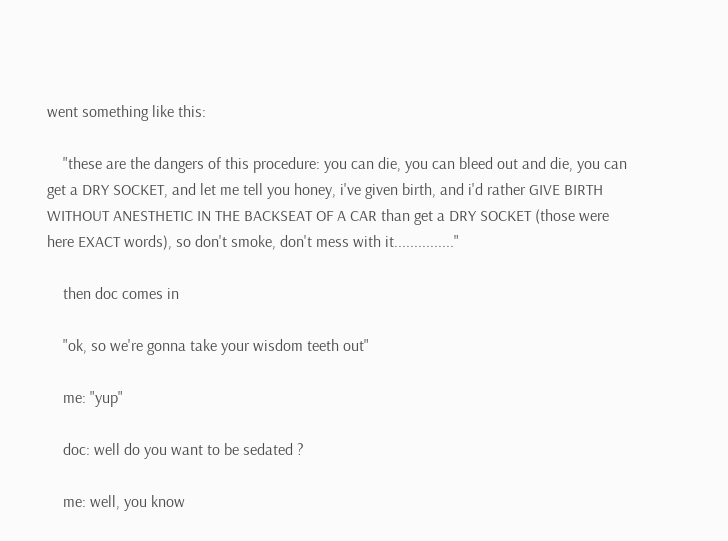went something like this:

    "these are the dangers of this procedure: you can die, you can bleed out and die, you can get a DRY SOCKET, and let me tell you honey, i've given birth, and i'd rather GIVE BIRTH WITHOUT ANESTHETIC IN THE BACKSEAT OF A CAR than get a DRY SOCKET (those were here EXACT words), so don't smoke, don't mess with it..............."

    then doc comes in

    "ok, so we're gonna take your wisdom teeth out"

    me: "yup"

    doc: well do you want to be sedated ?

    me: well, you know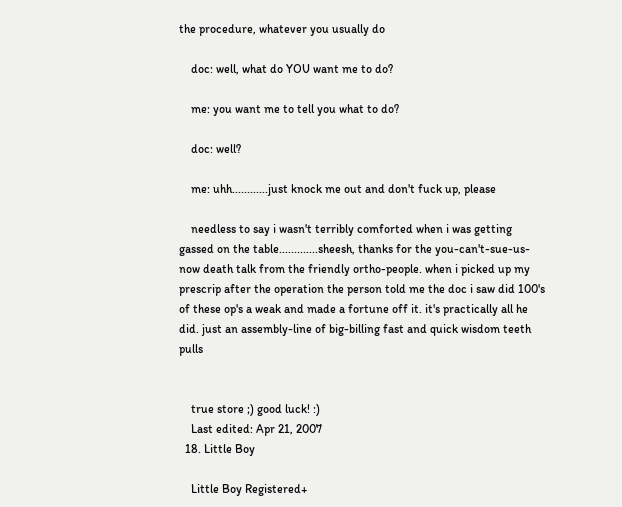the procedure, whatever you usually do

    doc: well, what do YOU want me to do?

    me: you want me to tell you what to do?

    doc: well?

    me: uhh............just knock me out and don't fuck up, please

    needless to say i wasn't terribly comforted when i was getting gassed on the table.............sheesh, thanks for the you-can't-sue-us-now death talk from the friendly ortho-people. when i picked up my prescrip after the operation the person told me the doc i saw did 100's of these op's a weak and made a fortune off it. it's practically all he did. just an assembly-line of big-billing fast and quick wisdom teeth pulls


    true store ;) good luck! :)
    Last edited: Apr 21, 2007
  18. Little Boy

    Little Boy Registered+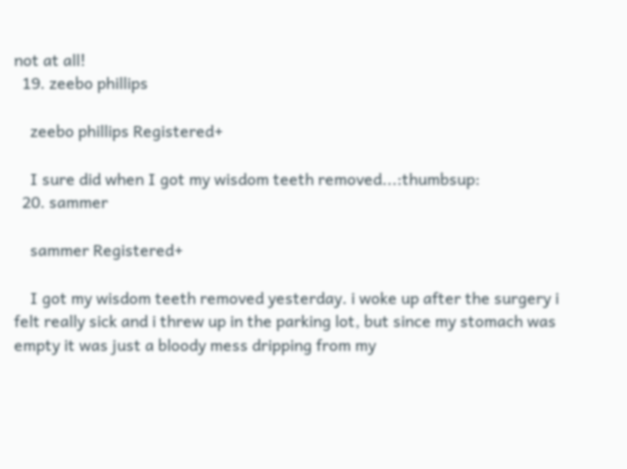not at all!
  19. zeebo phillips

    zeebo phillips Registered+

    I sure did when I got my wisdom teeth removed...:thumbsup:
  20. sammer

    sammer Registered+

    I got my wisdom teeth removed yesterday. i woke up after the surgery i felt really sick and i threw up in the parking lot, but since my stomach was empty it was just a bloody mess dripping from my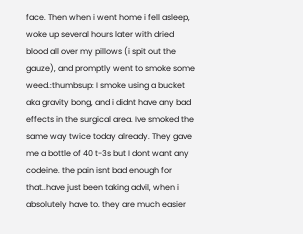face. Then when i went home i fell asleep, woke up several hours later with dried blood all over my pillows (i spit out the gauze), and promptly went to smoke some weed.:thumbsup: I smoke using a bucket aka gravity bong, and i didnt have any bad effects in the surgical area. Ive smoked the same way twice today already. They gave me a bottle of 40 t-3s but I dont want any codeine. the pain isnt bad enough for that..have just been taking advil, when i absolutely have to. they are much easier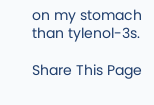on my stomach than tylenol-3s.

Share This Page